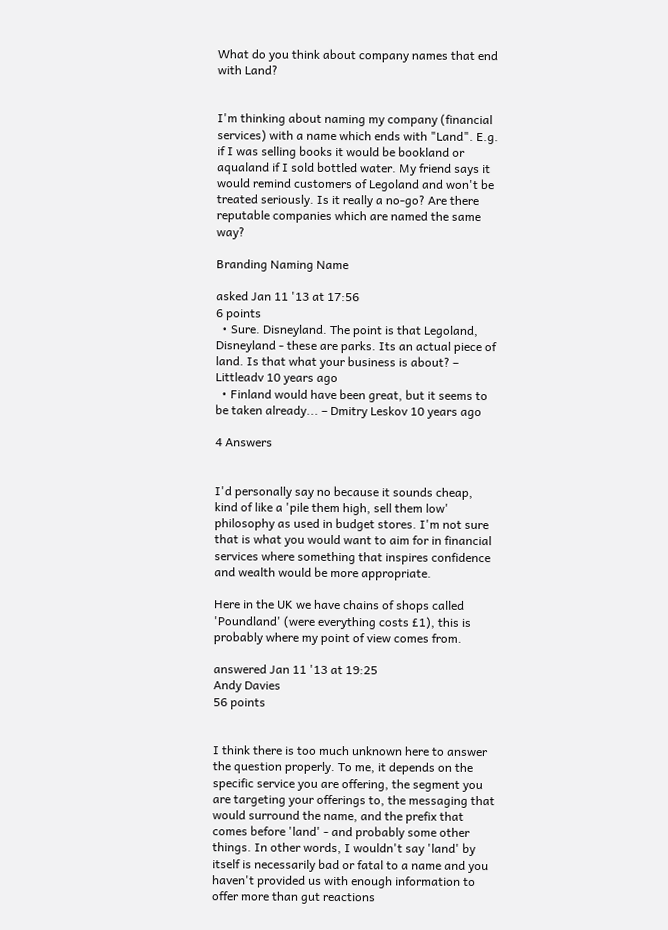What do you think about company names that end with Land?


I'm thinking about naming my company (financial services) with a name which ends with "Land". E.g. if I was selling books it would be bookland or aqualand if I sold bottled water. My friend says it would remind customers of Legoland and won't be treated seriously. Is it really a no-go? Are there reputable companies which are named the same way?

Branding Naming Name

asked Jan 11 '13 at 17:56
6 points
  • Sure. Disneyland. The point is that Legoland, Disneyland - these are parks. Its an actual piece of land. Is that what your business is about? – Littleadv 10 years ago
  • Finland would have been great, but it seems to be taken already... – Dmitry Leskov 10 years ago

4 Answers


I'd personally say no because it sounds cheap, kind of like a 'pile them high, sell them low' philosophy as used in budget stores. I'm not sure that is what you would want to aim for in financial services where something that inspires confidence and wealth would be more appropriate.

Here in the UK we have chains of shops called 'Poundland' (were everything costs £1), this is probably where my point of view comes from.

answered Jan 11 '13 at 19:25
Andy Davies
56 points


I think there is too much unknown here to answer the question properly. To me, it depends on the specific service you are offering, the segment you are targeting your offerings to, the messaging that would surround the name, and the prefix that comes before 'land' - and probably some other things. In other words, I wouldn't say 'land' by itself is necessarily bad or fatal to a name and you haven't provided us with enough information to offer more than gut reactions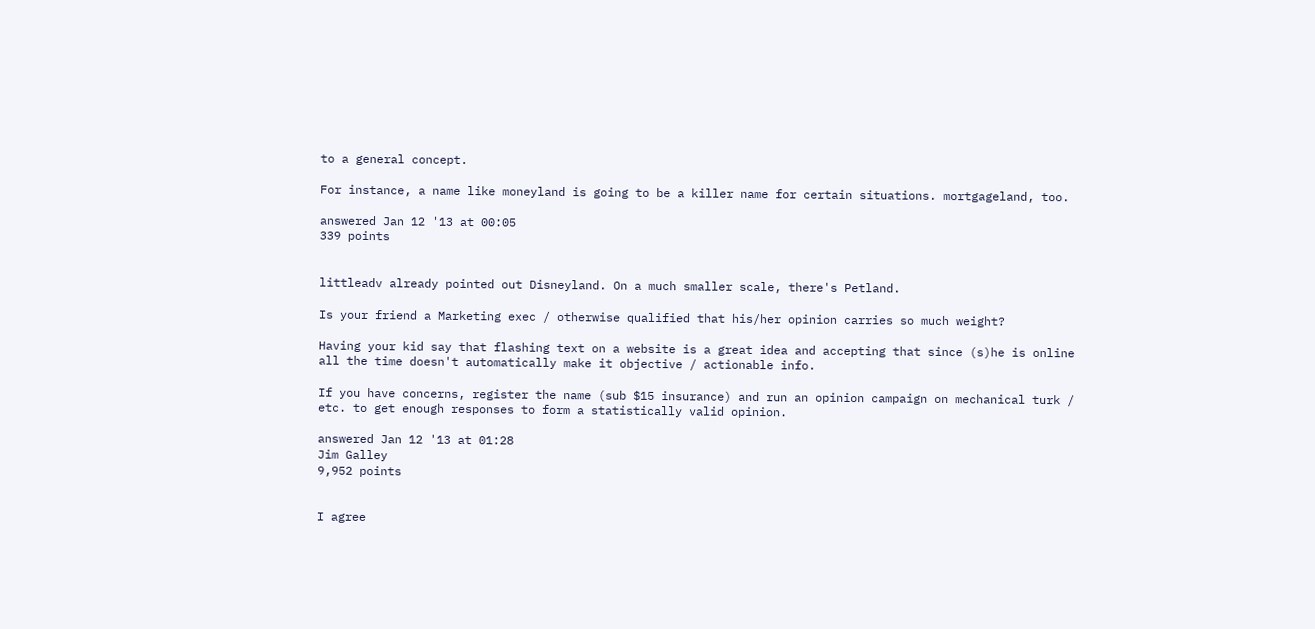to a general concept.

For instance, a name like moneyland is going to be a killer name for certain situations. mortgageland, too.

answered Jan 12 '13 at 00:05
339 points


littleadv already pointed out Disneyland. On a much smaller scale, there's Petland.

Is your friend a Marketing exec / otherwise qualified that his/her opinion carries so much weight?

Having your kid say that flashing text on a website is a great idea and accepting that since (s)he is online all the time doesn't automatically make it objective / actionable info.

If you have concerns, register the name (sub $15 insurance) and run an opinion campaign on mechanical turk / etc. to get enough responses to form a statistically valid opinion.

answered Jan 12 '13 at 01:28
Jim Galley
9,952 points


I agree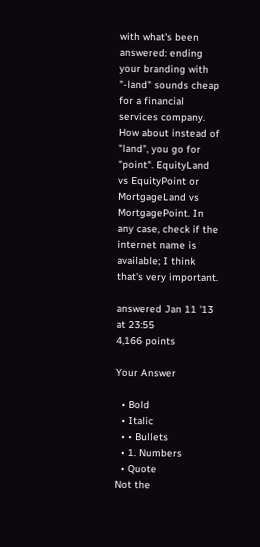with what's been answered: ending your branding with "-land" sounds cheap for a financial services company. How about instead of "land", you go for "point". EquityLand vs EquityPoint or MortgageLand vs MortgagePoint. In any case, check if the internet name is available; I think that's very important.

answered Jan 11 '13 at 23:55
4,166 points

Your Answer

  • Bold
  • Italic
  • • Bullets
  • 1. Numbers
  • Quote
Not the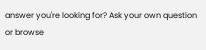answer you're looking for? Ask your own question or browse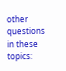other questions in these topics: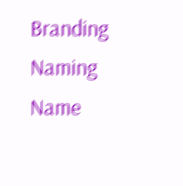Branding Naming Name